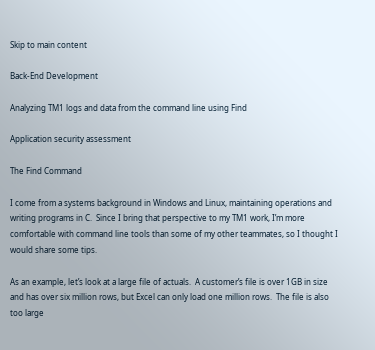Skip to main content

Back-End Development

Analyzing TM1 logs and data from the command line using Find

Application security assessment

The Find Command

I come from a systems background in Windows and Linux, maintaining operations and writing programs in C.  Since I bring that perspective to my TM1 work, I’m more comfortable with command line tools than some of my other teammates, so I thought I would share some tips.

As an example, let’s look at a large file of actuals.  A customer’s file is over 1GB in size and has over six million rows, but Excel can only load one million rows.  The file is also too large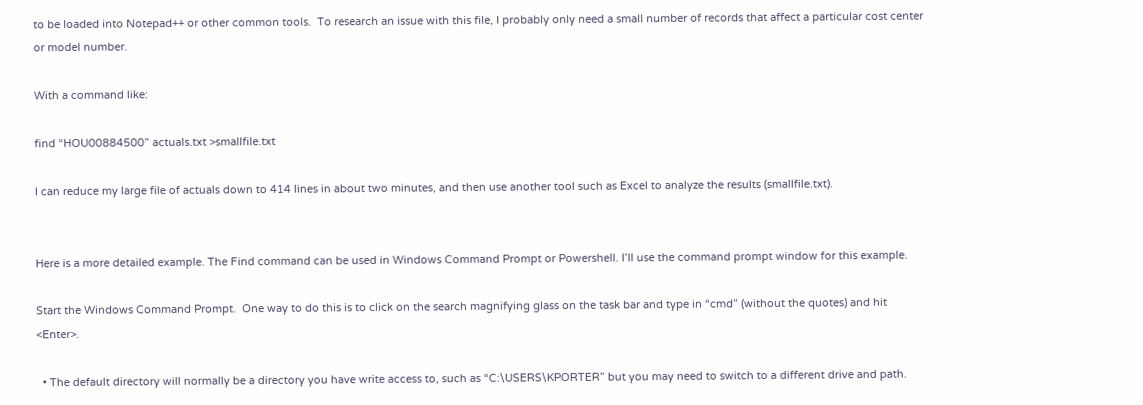to be loaded into Notepad++ or other common tools.  To research an issue with this file, I probably only need a small number of records that affect a particular cost center or model number.

With a command like:

find “HOU00884500” actuals.txt >smallfile.txt

I can reduce my large file of actuals down to 414 lines in about two minutes, and then use another tool such as Excel to analyze the results (smallfile.txt).


Here is a more detailed example. The Find command can be used in Windows Command Prompt or Powershell. I’ll use the command prompt window for this example.

Start the Windows Command Prompt.  One way to do this is to click on the search magnifying glass on the task bar and type in “cmd” (without the quotes) and hit <Enter>.

  • The default directory will normally be a directory you have write access to, such as “C:\USERS\KPORTER” but you may need to switch to a different drive and path.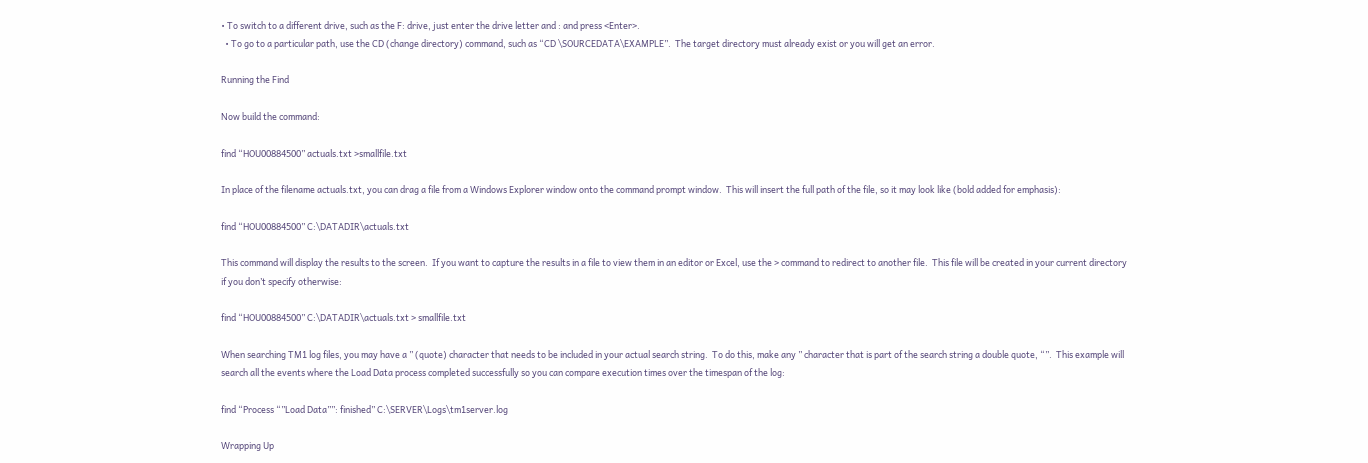• To switch to a different drive, such as the F: drive, just enter the drive letter and : and press <Enter>.
  • To go to a particular path, use the CD (change directory) command, such as “CD \SOURCEDATA\EXAMPLE”.  The target directory must already exist or you will get an error.

Running the Find

Now build the command:

find “HOU00884500” actuals.txt >smallfile.txt

In place of the filename actuals.txt, you can drag a file from a Windows Explorer window onto the command prompt window.  This will insert the full path of the file, so it may look like (bold added for emphasis):

find “HOU00884500” C:\DATADIR\actuals.txt

This command will display the results to the screen.  If you want to capture the results in a file to view them in an editor or Excel, use the > command to redirect to another file.  This file will be created in your current directory if you don’t specify otherwise:

find “HOU00884500” C:\DATADIR\actuals.txt > smallfile.txt

When searching TM1 log files, you may have a ” (quote) character that needs to be included in your actual search string.  To do this, make any ” character that is part of the search string a double quote, “”.  This example will search all the events where the Load Data process completed successfully so you can compare execution times over the timespan of the log:

find “Process “”Load Data””: finished” C:\SERVER\Logs\tm1server.log

Wrapping Up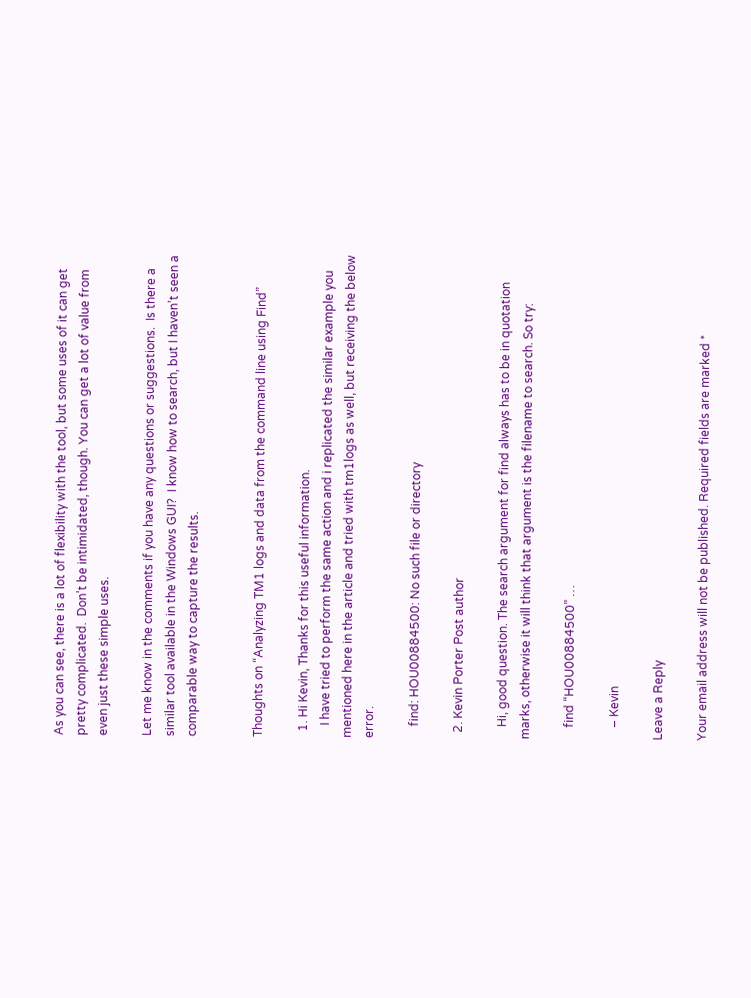As you can see, there is a lot of flexibility with the tool, but some uses of it can get pretty complicated.  Don’t be intimidated, though. You can get a lot of value from even just these simple uses.

Let me know in the comments if you have any questions or suggestions.  Is there a similar tool available in the Windows GUI?  I know how to search, but I haven’t seen a comparable way to capture the results.


Thoughts on “Analyzing TM1 logs and data from the command line using Find”

  1. Hi Kevin, Thanks for this useful information.
    I have tried to perform the same action and i replicated the similar example you mentioned here in the article and tried with tm1logs as well, but receiving the below error.

    find: HOU00884500: No such file or directory

  2. Kevin Porter Post author

    Hi, good question. The search argument for find always has to be in quotation marks, otherwise it will think that argument is the filename to search. So try:

    find “HOU00884500” …

    – Kevin

Leave a Reply

Your email address will not be published. Required fields are marked *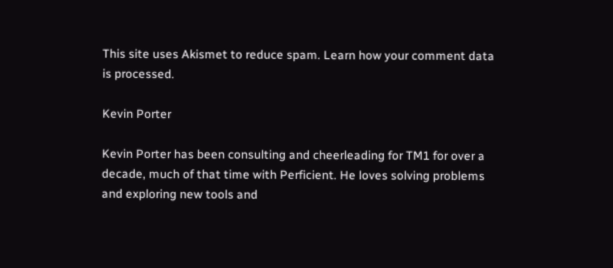This site uses Akismet to reduce spam. Learn how your comment data is processed.

Kevin Porter

Kevin Porter has been consulting and cheerleading for TM1 for over a decade, much of that time with Perficient. He loves solving problems and exploring new tools and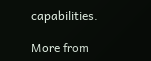capabilities.

More from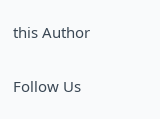this Author

Follow Us